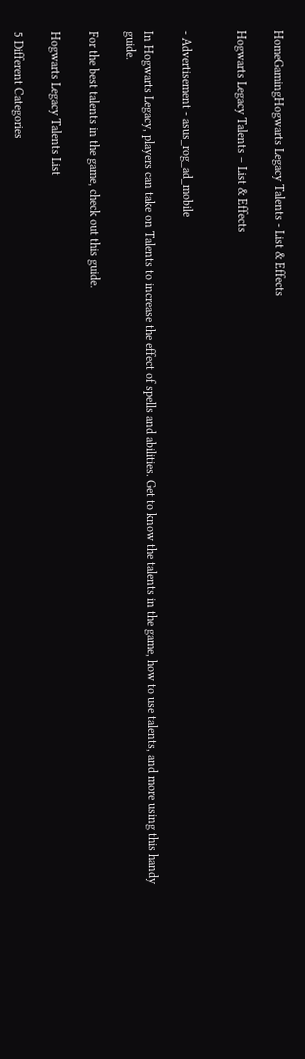HomeGamingHogwarts Legacy Talents - List & Effects

Hogwarts Legacy Talents – List & Effects


- Advertisement - asus_rog_ad_mobile

In Hogwarts Legacy, players can take on Talents to increase the effect of spells and abilities. Get to know the talents in the game, how to use talents, and more using this handy guide.

For the best talents in the game, check out this guide.

Hogwarts Legacy Talents List

5 Different Categories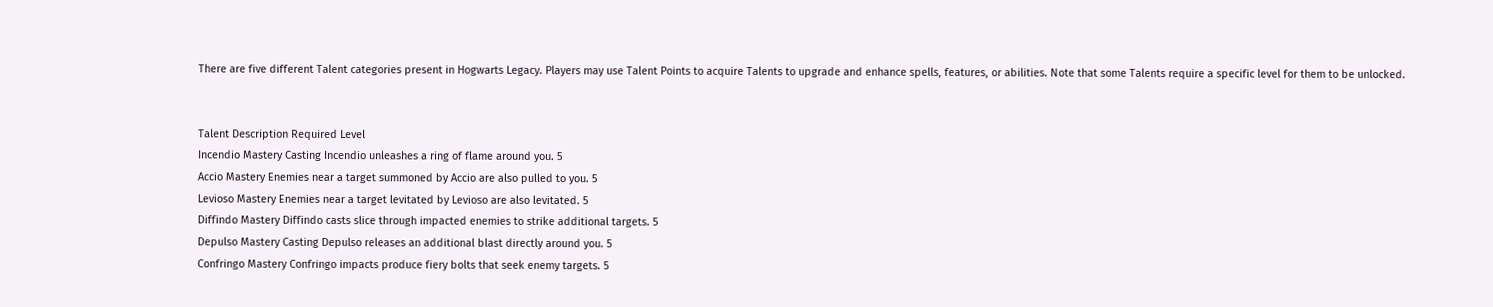There are five different Talent categories present in Hogwarts Legacy. Players may use Talent Points to acquire Talents to upgrade and enhance spells, features, or abilities. Note that some Talents require a specific level for them to be unlocked.


Talent Description Required Level
Incendio Mastery Casting Incendio unleashes a ring of flame around you. 5
Accio Mastery Enemies near a target summoned by Accio are also pulled to you. 5
Levioso Mastery Enemies near a target levitated by Levioso are also levitated. 5
Diffindo Mastery Diffindo casts slice through impacted enemies to strike additional targets. 5
Depulso Mastery Casting Depulso releases an additional blast directly around you. 5
Confringo Mastery Confringo impacts produce fiery bolts that seek enemy targets. 5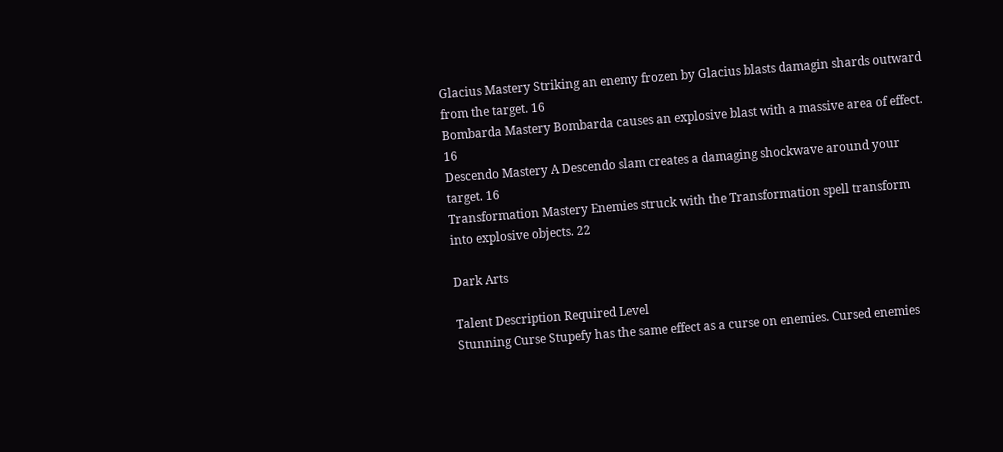Glacius Mastery Striking an enemy frozen by Glacius blasts damagin shards outward from the target. 16
Bombarda Mastery Bombarda causes an explosive blast with a massive area of effect. 16
Descendo Mastery A Descendo slam creates a damaging shockwave around your target. 16
Transformation Mastery Enemies struck with the Transformation spell transform into explosive objects. 22

Dark Arts

Talent Description Required Level
Stunning Curse Stupefy has the same effect as a curse on enemies. Cursed enemies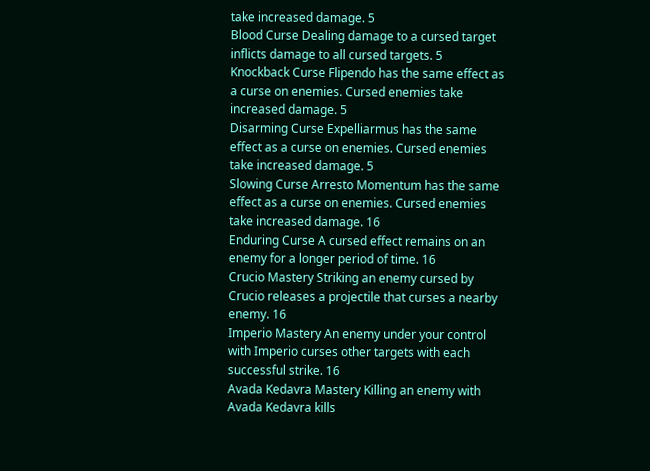take increased damage. 5
Blood Curse Dealing damage to a cursed target inflicts damage to all cursed targets. 5
Knockback Curse Flipendo has the same effect as a curse on enemies. Cursed enemies take increased damage. 5
Disarming Curse Expelliarmus has the same effect as a curse on enemies. Cursed enemies take increased damage. 5
Slowing Curse Arresto Momentum has the same effect as a curse on enemies. Cursed enemies take increased damage. 16
Enduring Curse A cursed effect remains on an enemy for a longer period of time. 16
Crucio Mastery Striking an enemy cursed by Crucio releases a projectile that curses a nearby enemy. 16
Imperio Mastery An enemy under your control with Imperio curses other targets with each successful strike. 16
Avada Kedavra Mastery Killing an enemy with Avada Kedavra kills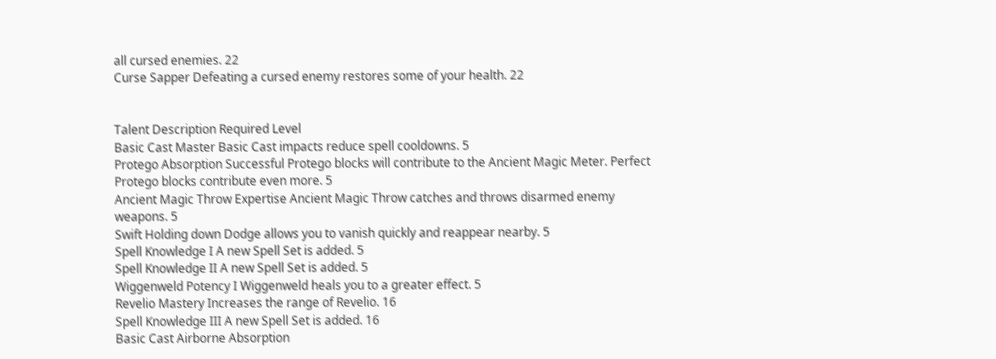all cursed enemies. 22
Curse Sapper Defeating a cursed enemy restores some of your health. 22


Talent Description Required Level
Basic Cast Master Basic Cast impacts reduce spell cooldowns. 5
Protego Absorption Successful Protego blocks will contribute to the Ancient Magic Meter. Perfect Protego blocks contribute even more. 5
Ancient Magic Throw Expertise Ancient Magic Throw catches and throws disarmed enemy weapons. 5
Swift Holding down Dodge allows you to vanish quickly and reappear nearby. 5
Spell Knowledge I A new Spell Set is added. 5
Spell Knowledge II A new Spell Set is added. 5
Wiggenweld Potency I Wiggenweld heals you to a greater effect. 5
Revelio Mastery Increases the range of Revelio. 16
Spell Knowledge III A new Spell Set is added. 16
Basic Cast Airborne Absorption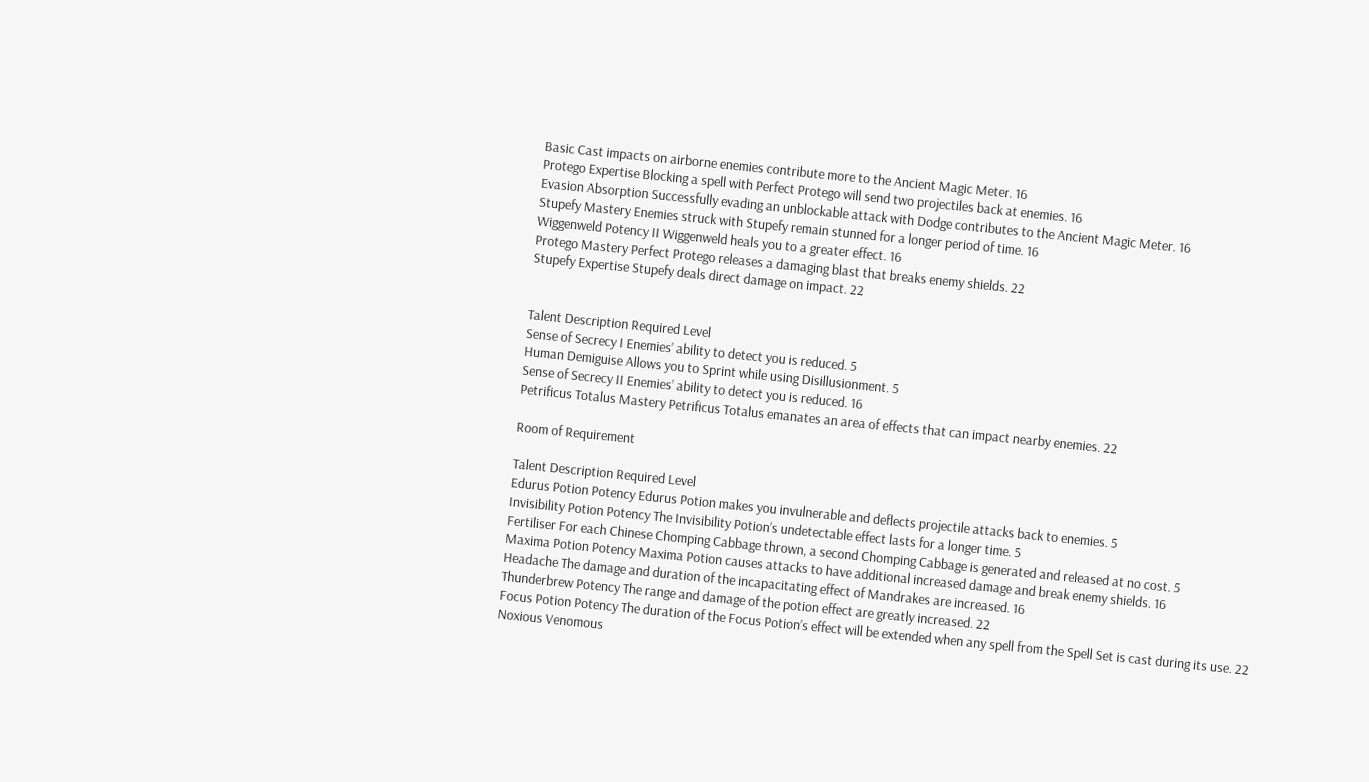Basic Cast impacts on airborne enemies contribute more to the Ancient Magic Meter. 16
Protego Expertise Blocking a spell with Perfect Protego will send two projectiles back at enemies. 16
Evasion Absorption Successfully evading an unblockable attack with Dodge contributes to the Ancient Magic Meter. 16
Stupefy Mastery Enemies struck with Stupefy remain stunned for a longer period of time. 16
Wiggenweld Potency II Wiggenweld heals you to a greater effect. 16
Protego Mastery Perfect Protego releases a damaging blast that breaks enemy shields. 22
Stupefy Expertise Stupefy deals direct damage on impact. 22


Talent Description Required Level
Sense of Secrecy I Enemies’ ability to detect you is reduced. 5
Human Demiguise Allows you to Sprint while using Disillusionment. 5
Sense of Secrecy II Enemies’ ability to detect you is reduced. 16
Petrificus Totalus Mastery Petrificus Totalus emanates an area of effects that can impact nearby enemies. 22

Room of Requirement

Talent Description Required Level
Edurus Potion Potency Edurus Potion makes you invulnerable and deflects projectile attacks back to enemies. 5
Invisibility Potion Potency The Invisibility Potion’s undetectable effect lasts for a longer time. 5
Fertiliser For each Chinese Chomping Cabbage thrown, a second Chomping Cabbage is generated and released at no cost. 5
Maxima Potion Potency Maxima Potion causes attacks to have additional increased damage and break enemy shields. 16
Headache The damage and duration of the incapacitating effect of Mandrakes are increased. 16
Thunderbrew Potency The range and damage of the potion effect are greatly increased. 22
Focus Potion Potency The duration of the Focus Potion’s effect will be extended when any spell from the Spell Set is cast during its use. 22
Noxious Venomous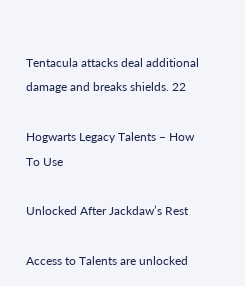Tentacula attacks deal additional damage and breaks shields. 22

Hogwarts Legacy Talents – How To Use

Unlocked After Jackdaw’s Rest

Access to Talents are unlocked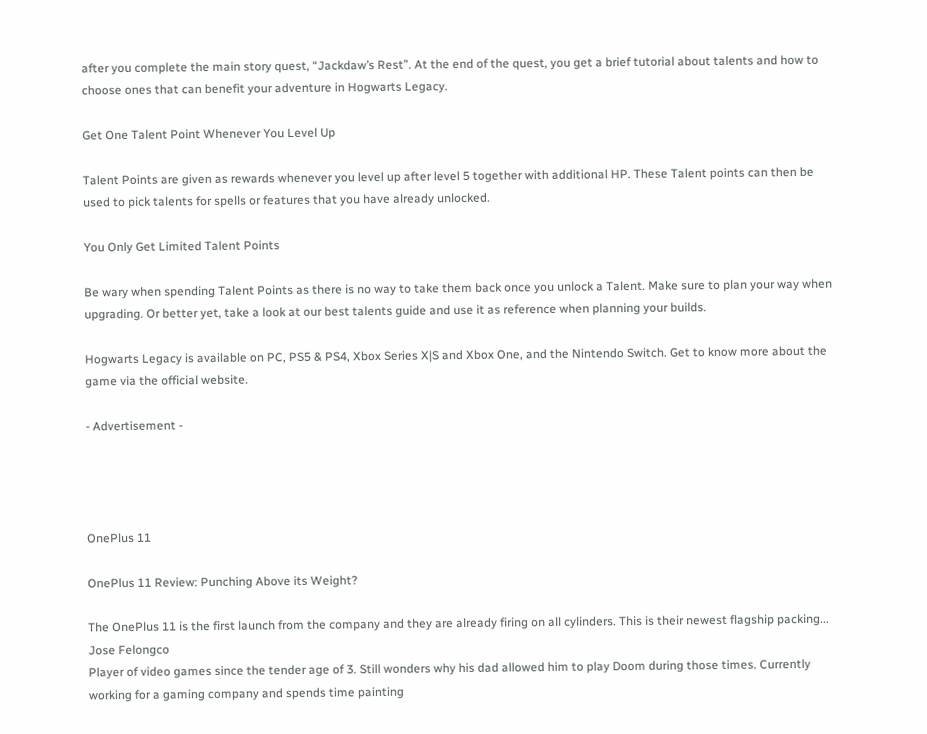after you complete the main story quest, “Jackdaw’s Rest”. At the end of the quest, you get a brief tutorial about talents and how to choose ones that can benefit your adventure in Hogwarts Legacy.

Get One Talent Point Whenever You Level Up

Talent Points are given as rewards whenever you level up after level 5 together with additional HP. These Talent points can then be used to pick talents for spells or features that you have already unlocked.

You Only Get Limited Talent Points

Be wary when spending Talent Points as there is no way to take them back once you unlock a Talent. Make sure to plan your way when upgrading. Or better yet, take a look at our best talents guide and use it as reference when planning your builds.

Hogwarts Legacy is available on PC, PS5 & PS4, Xbox Series X|S and Xbox One, and the Nintendo Switch. Get to know more about the game via the official website.

- Advertisement -




OnePlus 11

OnePlus 11 Review: Punching Above its Weight?

The OnePlus 11 is the first launch from the company and they are already firing on all cylinders. This is their newest flagship packing...
Jose Felongco
Player of video games since the tender age of 3. Still wonders why his dad allowed him to play Doom during those times. Currently working for a gaming company and spends time painting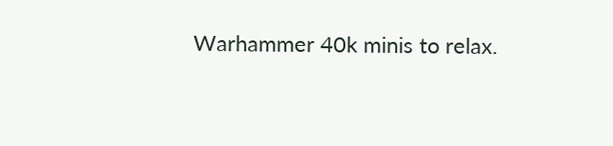Warhammer 40k minis to relax.